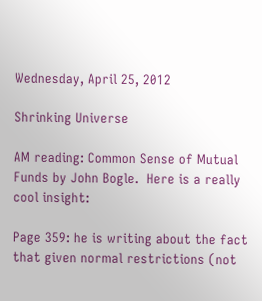Wednesday, April 25, 2012

Shrinking Universe

AM reading: Common Sense of Mutual Funds by John Bogle.  Here is a really cool insight:

Page 359: he is writing about the fact that given normal restrictions (not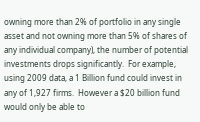owning more than 2% of portfolio in any single asset and not owning more than 5% of shares of any individual company), the number of potential investments drops significantly.  For example, using 2009 data, a 1 Billion fund could invest in any of 1,927 firms.  However a $20 billion fund would only be able to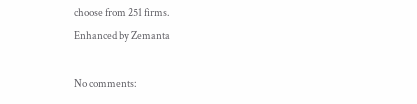choose from 251 firms.
Enhanced by Zemanta

No comments: